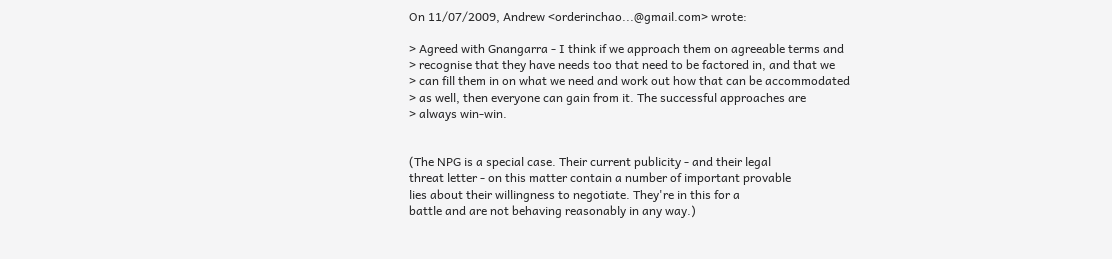On 11/07/2009, Andrew <orderinchao...@gmail.com> wrote:

> Agreed with Gnangarra - I think if we approach them on agreeable terms and
> recognise that they have needs too that need to be factored in, and that we
> can fill them in on what we need and work out how that can be accommodated
> as well, then everyone can gain from it. The successful approaches are
> always win-win.


(The NPG is a special case. Their current publicity - and their legal
threat letter - on this matter contain a number of important provable
lies about their willingness to negotiate. They're in this for a
battle and are not behaving reasonably in any way.)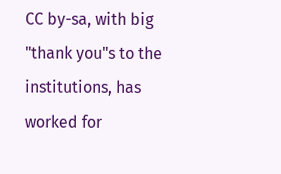CC by-sa, with big "thank you"s to the institutions, has worked for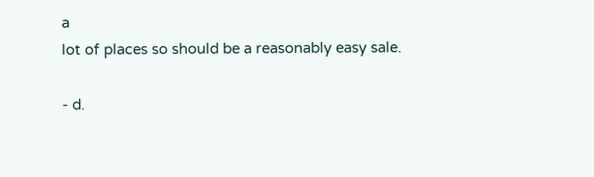a
lot of places so should be a reasonably easy sale.

- d.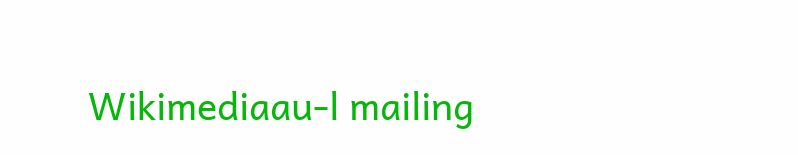Wikimediaau-l mailing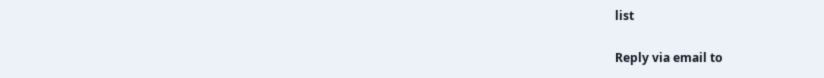list

Reply via email to